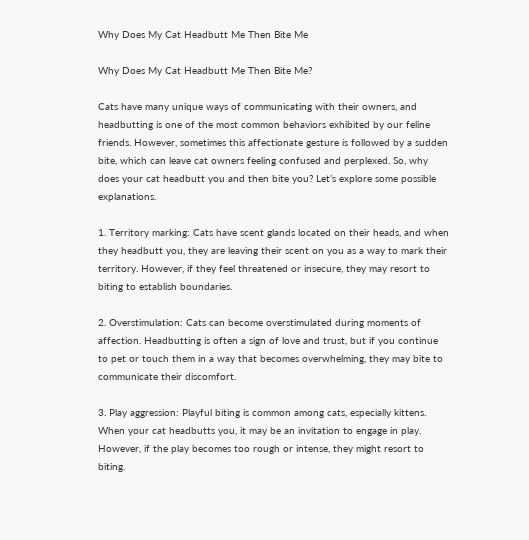Why Does My Cat Headbutt Me Then Bite Me

Why Does My Cat Headbutt Me Then Bite Me?

Cats have many unique ways of communicating with their owners, and headbutting is one of the most common behaviors exhibited by our feline friends. However, sometimes this affectionate gesture is followed by a sudden bite, which can leave cat owners feeling confused and perplexed. So, why does your cat headbutt you and then bite you? Let’s explore some possible explanations.

1. Territory marking: Cats have scent glands located on their heads, and when they headbutt you, they are leaving their scent on you as a way to mark their territory. However, if they feel threatened or insecure, they may resort to biting to establish boundaries.

2. Overstimulation: Cats can become overstimulated during moments of affection. Headbutting is often a sign of love and trust, but if you continue to pet or touch them in a way that becomes overwhelming, they may bite to communicate their discomfort.

3. Play aggression: Playful biting is common among cats, especially kittens. When your cat headbutts you, it may be an invitation to engage in play. However, if the play becomes too rough or intense, they might resort to biting.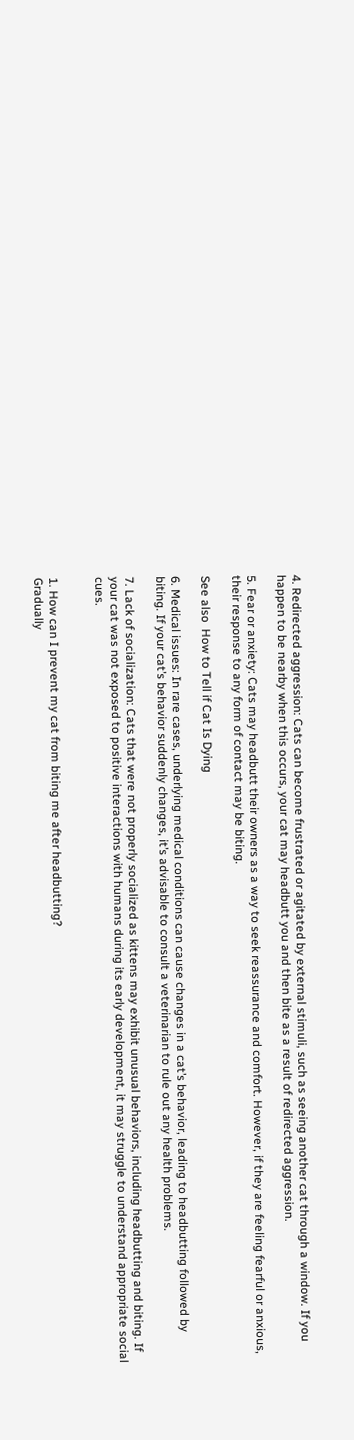4. Redirected aggression: Cats can become frustrated or agitated by external stimuli, such as seeing another cat through a window. If you happen to be nearby when this occurs, your cat may headbutt you and then bite as a result of redirected aggression.

5. Fear or anxiety: Cats may headbutt their owners as a way to seek reassurance and comfort. However, if they are feeling fearful or anxious, their response to any form of contact may be biting.

See also  How to Tell if Cat Is Dying

6. Medical issues: In rare cases, underlying medical conditions can cause changes in a cat’s behavior, leading to headbutting followed by biting. If your cat’s behavior suddenly changes, it’s advisable to consult a veterinarian to rule out any health problems.

7. Lack of socialization: Cats that were not properly socialized as kittens may exhibit unusual behaviors, including headbutting and biting. If your cat was not exposed to positive interactions with humans during its early development, it may struggle to understand appropriate social cues.


1. How can I prevent my cat from biting me after headbutting?
Gradually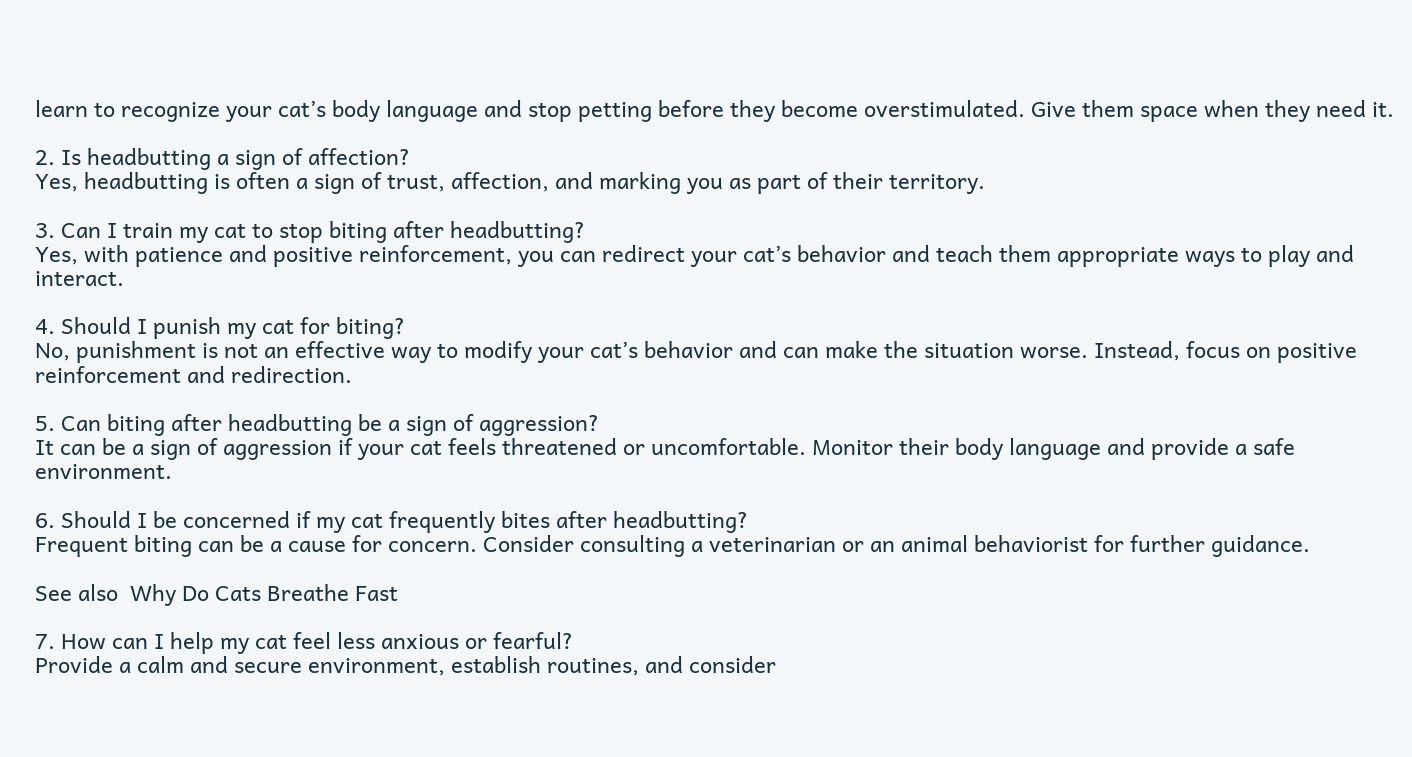learn to recognize your cat’s body language and stop petting before they become overstimulated. Give them space when they need it.

2. Is headbutting a sign of affection?
Yes, headbutting is often a sign of trust, affection, and marking you as part of their territory.

3. Can I train my cat to stop biting after headbutting?
Yes, with patience and positive reinforcement, you can redirect your cat’s behavior and teach them appropriate ways to play and interact.

4. Should I punish my cat for biting?
No, punishment is not an effective way to modify your cat’s behavior and can make the situation worse. Instead, focus on positive reinforcement and redirection.

5. Can biting after headbutting be a sign of aggression?
It can be a sign of aggression if your cat feels threatened or uncomfortable. Monitor their body language and provide a safe environment.

6. Should I be concerned if my cat frequently bites after headbutting?
Frequent biting can be a cause for concern. Consider consulting a veterinarian or an animal behaviorist for further guidance.

See also  Why Do Cats Breathe Fast

7. How can I help my cat feel less anxious or fearful?
Provide a calm and secure environment, establish routines, and consider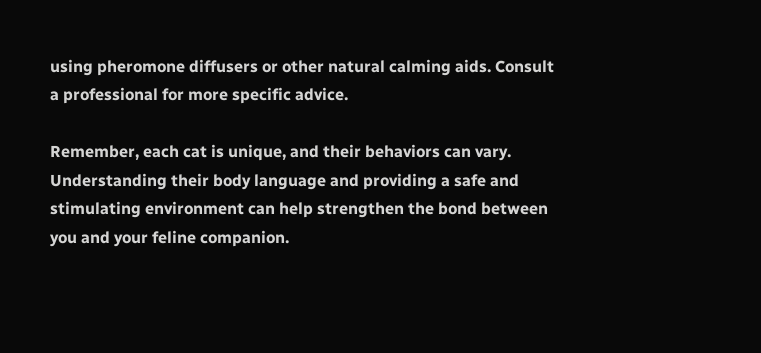using pheromone diffusers or other natural calming aids. Consult a professional for more specific advice.

Remember, each cat is unique, and their behaviors can vary. Understanding their body language and providing a safe and stimulating environment can help strengthen the bond between you and your feline companion.